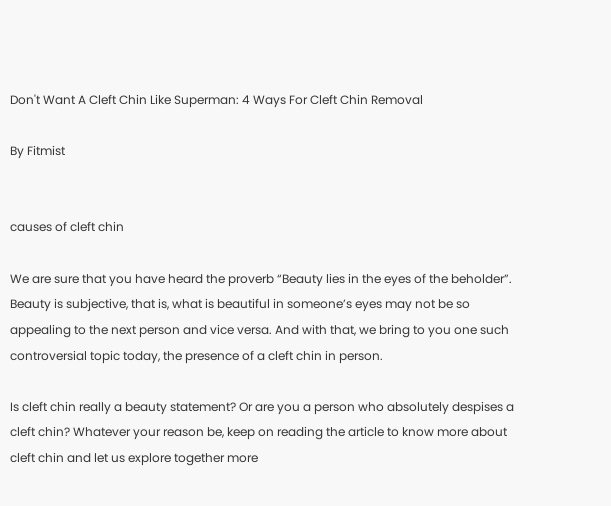Don't Want A Cleft Chin Like Superman: 4 Ways For Cleft Chin Removal

By Fitmist


causes of cleft chin

We are sure that you have heard the proverb “Beauty lies in the eyes of the beholder”. Beauty is subjective, that is, what is beautiful in someone’s eyes may not be so appealing to the next person and vice versa. And with that, we bring to you one such controversial topic today, the presence of a cleft chin in person.

Is cleft chin really a beauty statement? Or are you a person who absolutely despises a cleft chin? Whatever your reason be, keep on reading the article to know more about cleft chin and let us explore together more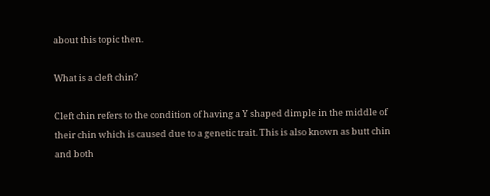about this topic then.

What is a cleft chin?

Cleft chin refers to the condition of having a Y shaped dimple in the middle of their chin which is caused due to a genetic trait. This is also known as butt chin and both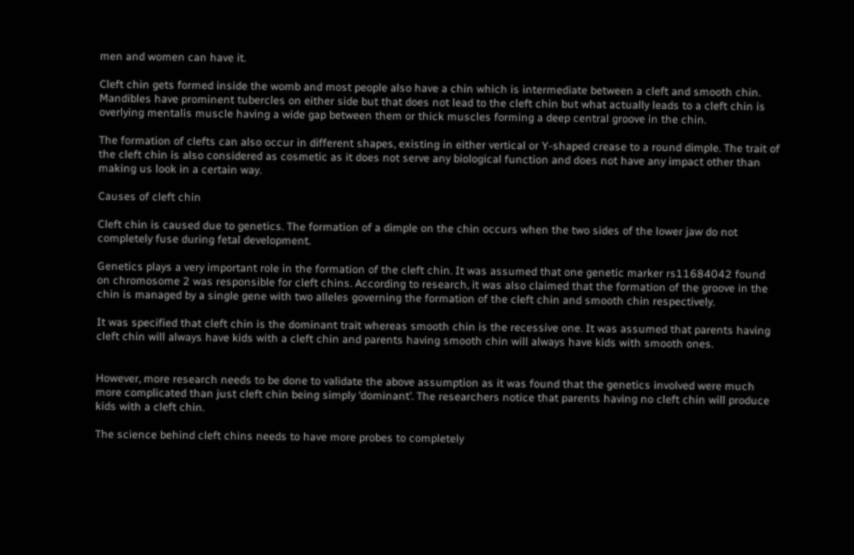men and women can have it.

Cleft chin gets formed inside the womb and most people also have a chin which is intermediate between a cleft and smooth chin. Mandibles have prominent tubercles on either side but that does not lead to the cleft chin but what actually leads to a cleft chin is overlying mentalis muscle having a wide gap between them or thick muscles forming a deep central groove in the chin.

The formation of clefts can also occur in different shapes, existing in either vertical or Y-shaped crease to a round dimple. The trait of the cleft chin is also considered as cosmetic as it does not serve any biological function and does not have any impact other than making us look in a certain way.

Causes of cleft chin

Cleft chin is caused due to genetics. The formation of a dimple on the chin occurs when the two sides of the lower jaw do not completely fuse during fetal development.

Genetics plays a very important role in the formation of the cleft chin. It was assumed that one genetic marker rs11684042 found on chromosome 2 was responsible for cleft chins. According to research, it was also claimed that the formation of the groove in the chin is managed by a single gene with two alleles governing the formation of the cleft chin and smooth chin respectively.

It was specified that cleft chin is the dominant trait whereas smooth chin is the recessive one. It was assumed that parents having cleft chin will always have kids with a cleft chin and parents having smooth chin will always have kids with smooth ones.


However, more research needs to be done to validate the above assumption as it was found that the genetics involved were much more complicated than just cleft chin being simply ‘dominant’. The researchers notice that parents having no cleft chin will produce kids with a cleft chin.

The science behind cleft chins needs to have more probes to completely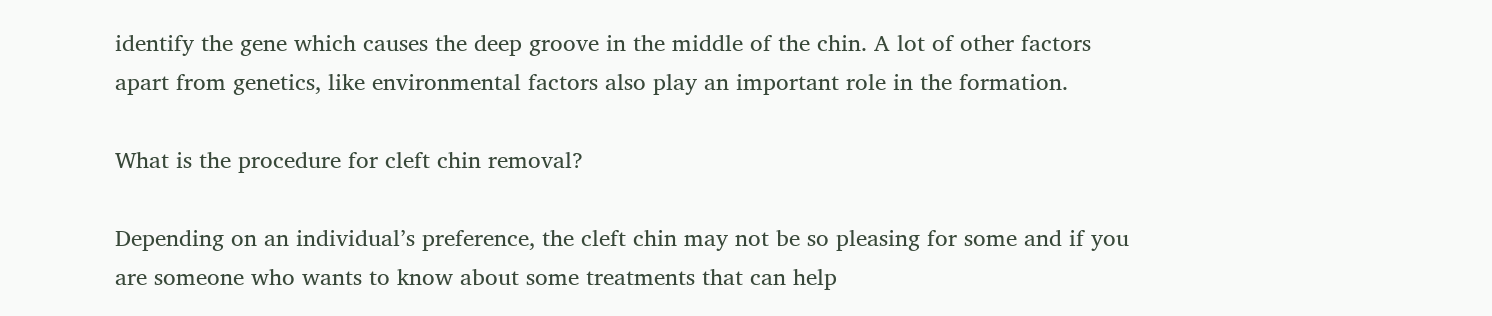identify the gene which causes the deep groove in the middle of the chin. A lot of other factors apart from genetics, like environmental factors also play an important role in the formation.

What is the procedure for cleft chin removal?

Depending on an individual’s preference, the cleft chin may not be so pleasing for some and if you are someone who wants to know about some treatments that can help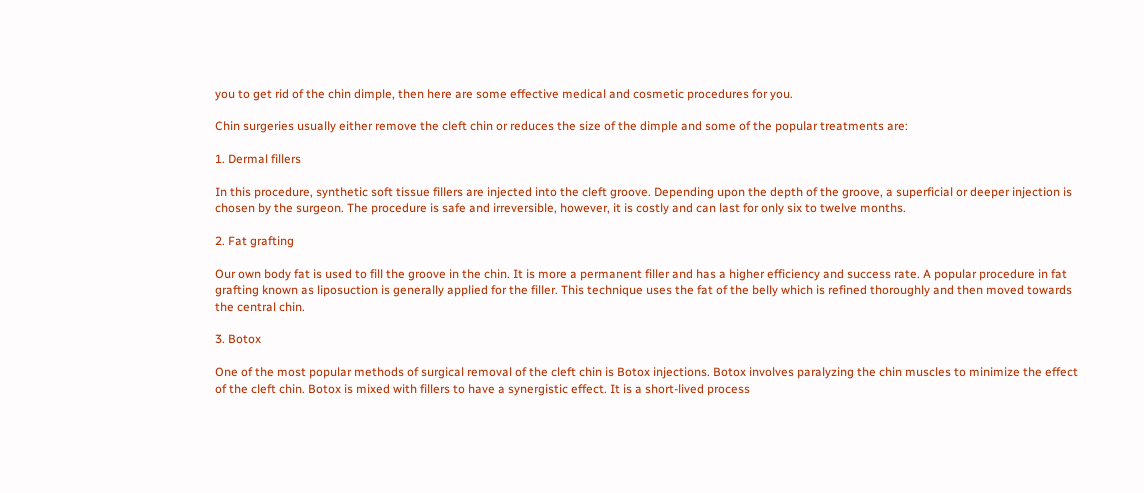you to get rid of the chin dimple, then here are some effective medical and cosmetic procedures for you.

Chin surgeries usually either remove the cleft chin or reduces the size of the dimple and some of the popular treatments are:

1. Dermal fillers

In this procedure, synthetic soft tissue fillers are injected into the cleft groove. Depending upon the depth of the groove, a superficial or deeper injection is chosen by the surgeon. The procedure is safe and irreversible, however, it is costly and can last for only six to twelve months.

2. Fat grafting

Our own body fat is used to fill the groove in the chin. It is more a permanent filler and has a higher efficiency and success rate. A popular procedure in fat grafting known as liposuction is generally applied for the filler. This technique uses the fat of the belly which is refined thoroughly and then moved towards the central chin.

3. Botox

One of the most popular methods of surgical removal of the cleft chin is Botox injections. Botox involves paralyzing the chin muscles to minimize the effect of the cleft chin. Botox is mixed with fillers to have a synergistic effect. It is a short-lived process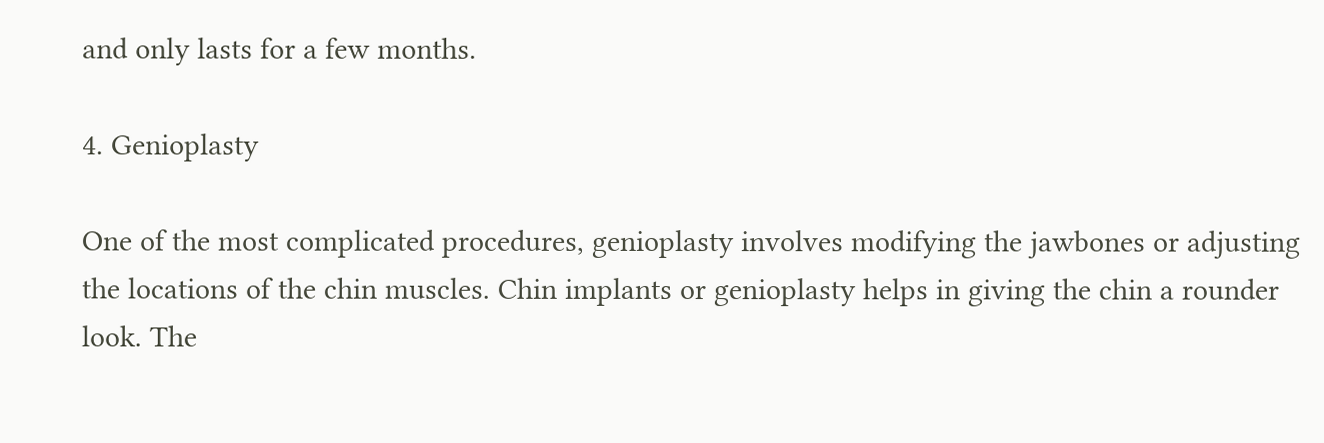and only lasts for a few months.

4. Genioplasty

One of the most complicated procedures, genioplasty involves modifying the jawbones or adjusting the locations of the chin muscles. Chin implants or genioplasty helps in giving the chin a rounder look. The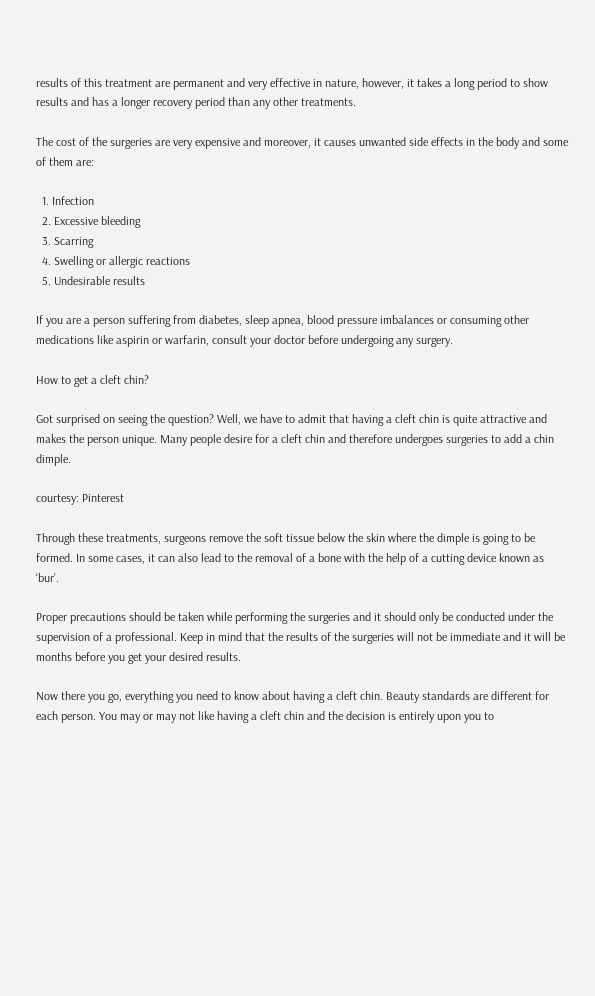results of this treatment are permanent and very effective in nature, however, it takes a long period to show results and has a longer recovery period than any other treatments.

The cost of the surgeries are very expensive and moreover, it causes unwanted side effects in the body and some of them are:

  1. Infection
  2. Excessive bleeding
  3. Scarring
  4. Swelling or allergic reactions
  5. Undesirable results

If you are a person suffering from diabetes, sleep apnea, blood pressure imbalances or consuming other medications like aspirin or warfarin, consult your doctor before undergoing any surgery.

How to get a cleft chin?

Got surprised on seeing the question? Well, we have to admit that having a cleft chin is quite attractive and makes the person unique. Many people desire for a cleft chin and therefore undergoes surgeries to add a chin dimple.

courtesy: Pinterest

Through these treatments, surgeons remove the soft tissue below the skin where the dimple is going to be formed. In some cases, it can also lead to the removal of a bone with the help of a cutting device known as ‘bur’.

Proper precautions should be taken while performing the surgeries and it should only be conducted under the supervision of a professional. Keep in mind that the results of the surgeries will not be immediate and it will be months before you get your desired results.

Now there you go, everything you need to know about having a cleft chin. Beauty standards are different for each person. You may or may not like having a cleft chin and the decision is entirely upon you to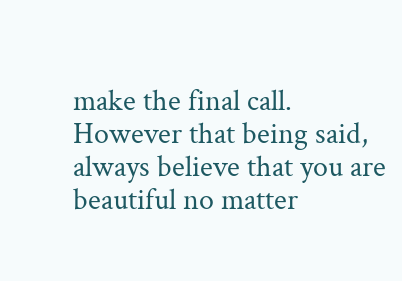make the final call. However that being said, always believe that you are beautiful no matter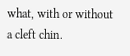what, with or without a cleft chin.